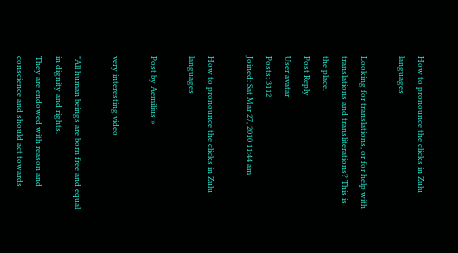How to pronounce the clicks in Zulu languages

Looking for translations, or for help with translations and transliterations? This is the place.
Post Reply
User avatar
Posts: 3112
Joined: Sat Mar 27, 2010 11:44 am

How to pronounce the clicks in Zulu languages

Post by Aemilius »

very interesting video

"All human beings are born free and equal in dignity and rights.
They are endowed with reason and conscience and should act towards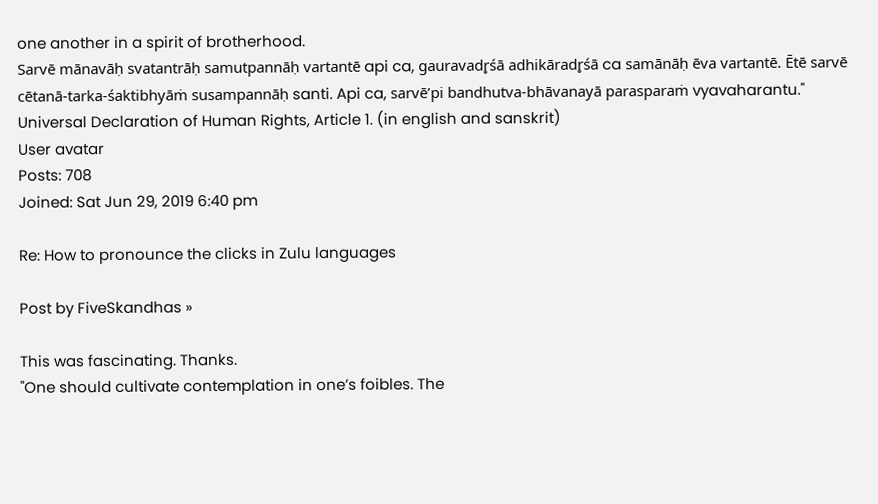one another in a spirit of brotherhood.
Sarvē mānavāḥ svatantrāḥ samutpannāḥ vartantē api ca, gauravadr̥śā adhikāradr̥śā ca samānāḥ ēva vartantē. Ētē sarvē cētanā-tarka-śaktibhyāṁ susampannāḥ santi. Api ca, sarvē’pi bandhutva-bhāvanayā parasparaṁ vyavaharantu."
Universal Declaration of Human Rights, Article 1. (in english and sanskrit)
User avatar
Posts: 708
Joined: Sat Jun 29, 2019 6:40 pm

Re: How to pronounce the clicks in Zulu languages

Post by FiveSkandhas »

This was fascinating. Thanks.
"One should cultivate contemplation in one’s foibles. The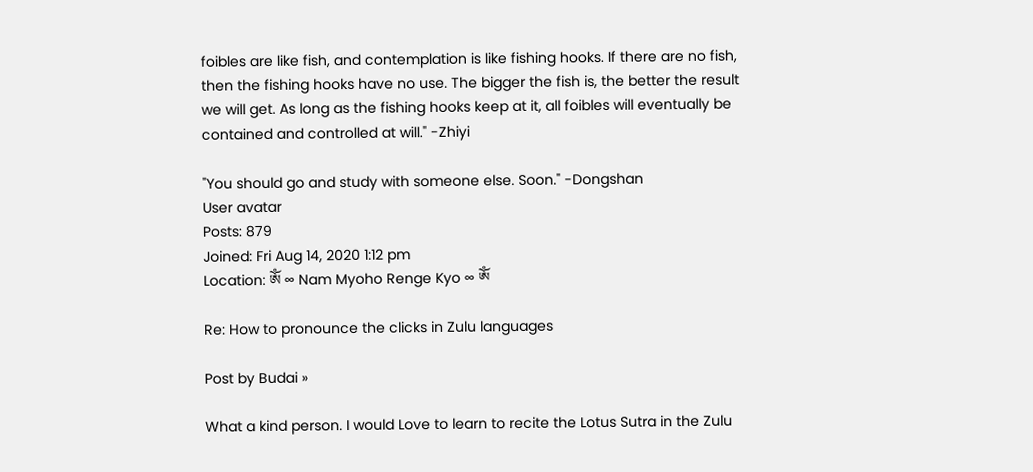foibles are like fish, and contemplation is like fishing hooks. If there are no fish, then the fishing hooks have no use. The bigger the fish is, the better the result we will get. As long as the fishing hooks keep at it, all foibles will eventually be contained and controlled at will." -Zhiyi

"You should go and study with someone else. Soon." -Dongshan
User avatar
Posts: 879
Joined: Fri Aug 14, 2020 1:12 pm
Location: ༀ ∞ Nam Myoho Renge Kyo ∞ ༀ

Re: How to pronounce the clicks in Zulu languages

Post by Budai »

What a kind person. I would Love to learn to recite the Lotus Sutra in the Zulu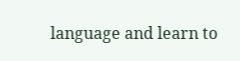language and learn to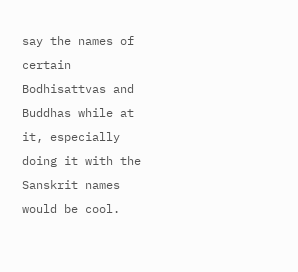say the names of certain Bodhisattvas and Buddhas while at it, especially doing it with the Sanskrit names would be cool.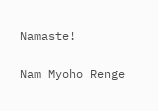Namaste!

Nam Myoho Renge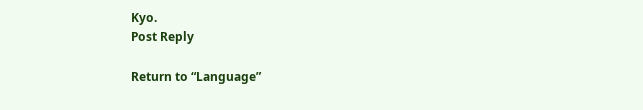Kyo.
Post Reply

Return to “Language”